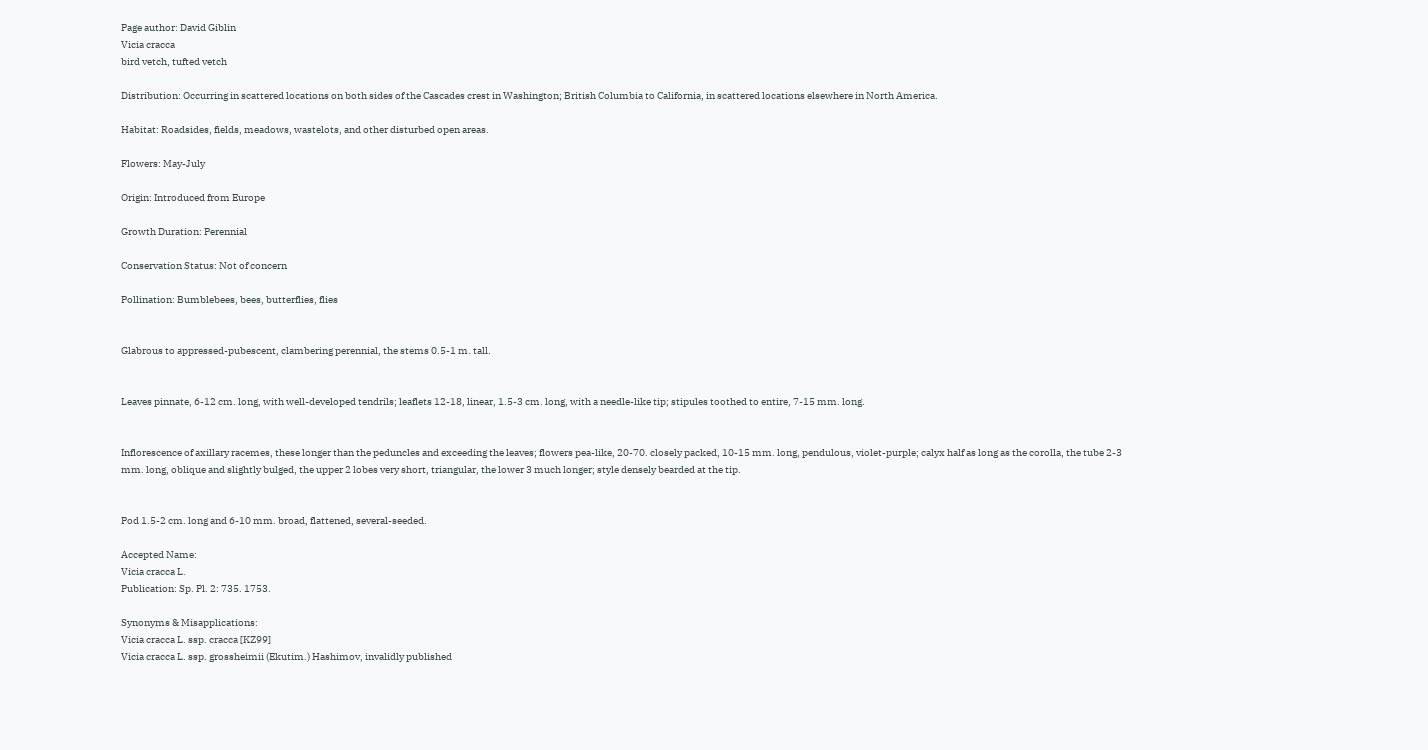Page author: David Giblin
Vicia cracca
bird vetch, tufted vetch

Distribution: Occurring in scattered locations on both sides of the Cascades crest in Washington; British Columbia to California, in scattered locations elsewhere in North America.

Habitat: Roadsides, fields, meadows, wastelots, and other disturbed open areas.

Flowers: May-July

Origin: Introduced from Europe

Growth Duration: Perennial

Conservation Status: Not of concern

Pollination: Bumblebees, bees, butterflies, flies


Glabrous to appressed-pubescent, clambering perennial, the stems 0.5-1 m. tall.


Leaves pinnate, 6-12 cm. long, with well-developed tendrils; leaflets 12-18, linear, 1.5-3 cm. long, with a needle-like tip; stipules toothed to entire, 7-15 mm. long.


Inflorescence of axillary racemes, these longer than the peduncles and exceeding the leaves; flowers pea-like, 20-70. closely packed, 10-15 mm. long, pendulous, violet-purple; calyx half as long as the corolla, the tube 2-3 mm. long, oblique and slightly bulged, the upper 2 lobes very short, triangular, the lower 3 much longer; style densely bearded at the tip.


Pod 1.5-2 cm. long and 6-10 mm. broad, flattened, several-seeded.

Accepted Name:
Vicia cracca L.
Publication: Sp. Pl. 2: 735. 1753.

Synonyms & Misapplications:
Vicia cracca L. ssp. cracca [KZ99]
Vicia cracca L. ssp. grossheimii (Ekutim.) Hashimov, invalidly published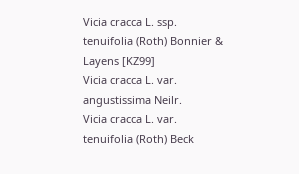Vicia cracca L. ssp. tenuifolia (Roth) Bonnier & Layens [KZ99]
Vicia cracca L. var. angustissima Neilr.
Vicia cracca L. var. tenuifolia (Roth) Beck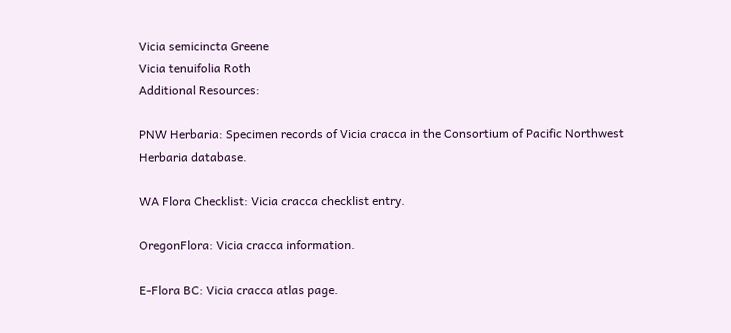Vicia semicincta Greene
Vicia tenuifolia Roth
Additional Resources:

PNW Herbaria: Specimen records of Vicia cracca in the Consortium of Pacific Northwest Herbaria database.

WA Flora Checklist: Vicia cracca checklist entry.

OregonFlora: Vicia cracca information.

E-Flora BC: Vicia cracca atlas page.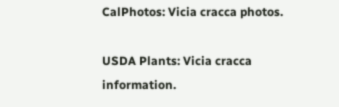CalPhotos: Vicia cracca photos.

USDA Plants: Vicia cracca information.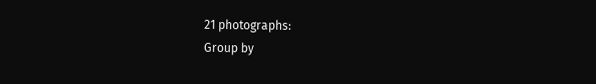21 photographs:
Group by